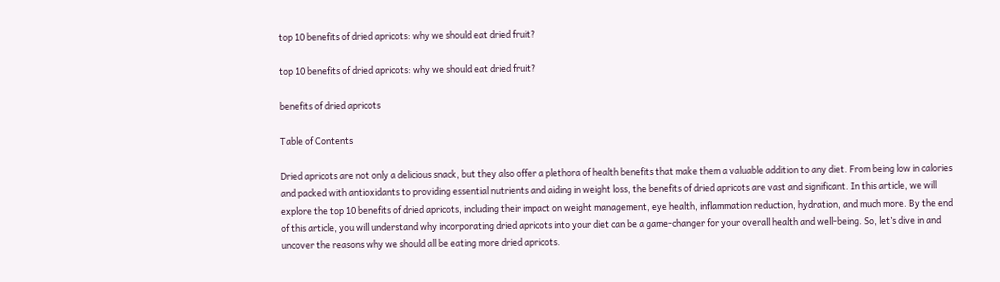top 10 benefits of dried apricots: why we should eat dried fruit?

top 10 benefits of dried apricots: why we should eat dried fruit?

benefits of dried apricots

Table of Contents

Dried apricots are not only a delicious snack, but they also offer a plethora of health benefits that make them a valuable addition to any diet. From being low in calories and packed with antioxidants to providing essential nutrients and aiding in weight loss, the benefits of dried apricots are vast and significant. In this article, we will explore the top 10 benefits of dried apricots, including their impact on weight management, eye health, inflammation reduction, hydration, and much more. By the end of this article, you will understand why incorporating dried apricots into your diet can be a game-changer for your overall health and well-being. So, let’s dive in and uncover the reasons why we should all be eating more dried apricots.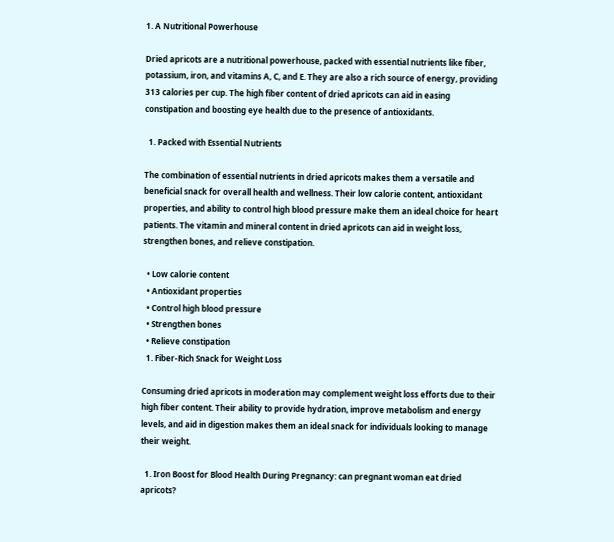1. A Nutritional Powerhouse

Dried apricots are a nutritional powerhouse, packed with essential nutrients like fiber, potassium, iron, and vitamins A, C, and E. They are also a rich source of energy, providing 313 calories per cup. The high fiber content of dried apricots can aid in easing constipation and boosting eye health due to the presence of antioxidants.

  1. Packed with Essential Nutrients

The combination of essential nutrients in dried apricots makes them a versatile and beneficial snack for overall health and wellness. Their low calorie content, antioxidant properties, and ability to control high blood pressure make them an ideal choice for heart patients. The vitamin and mineral content in dried apricots can aid in weight loss, strengthen bones, and relieve constipation.

  • Low calorie content
  • Antioxidant properties
  • Control high blood pressure
  • Strengthen bones
  • Relieve constipation
  1. Fiber-Rich Snack for Weight Loss

Consuming dried apricots in moderation may complement weight loss efforts due to their high fiber content. Their ability to provide hydration, improve metabolism and energy levels, and aid in digestion makes them an ideal snack for individuals looking to manage their weight.

  1. Iron Boost for Blood Health During Pregnancy: can pregnant woman eat dried apricots?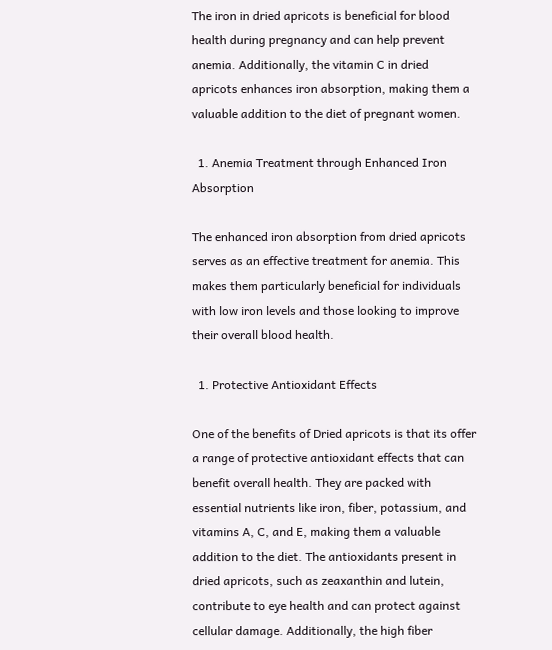The iron in dried apricots is beneficial for blood health during pregnancy and can help prevent anemia. Additionally, the vitamin C in dried apricots enhances iron absorption, making them a valuable addition to the diet of pregnant women.

  1. Anemia Treatment through Enhanced Iron Absorption

The enhanced iron absorption from dried apricots serves as an effective treatment for anemia. This makes them particularly beneficial for individuals with low iron levels and those looking to improve their overall blood health.

  1. Protective Antioxidant Effects

One of the benefits of Dried apricots is that its offer a range of protective antioxidant effects that can benefit overall health. They are packed with essential nutrients like iron, fiber, potassium, and vitamins A, C, and E, making them a valuable addition to the diet. The antioxidants present in dried apricots, such as zeaxanthin and lutein, contribute to eye health and can protect against cellular damage. Additionally, the high fiber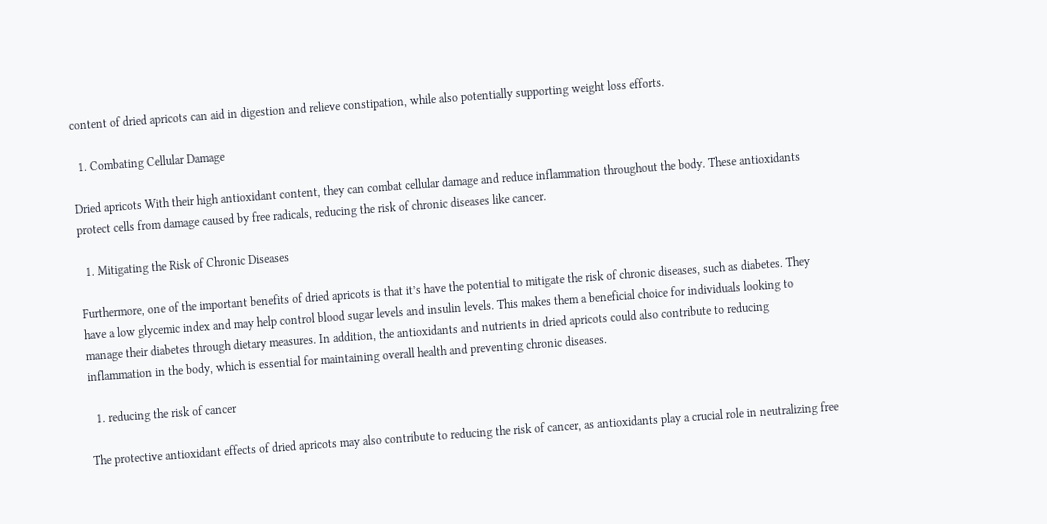content of dried apricots can aid in digestion and relieve constipation, while also potentially supporting weight loss efforts.

  1. Combating Cellular Damage

Dried apricots With their high antioxidant content, they can combat cellular damage and reduce inflammation throughout the body. These antioxidants protect cells from damage caused by free radicals, reducing the risk of chronic diseases like cancer.

  1. Mitigating the Risk of Chronic Diseases

Furthermore, one of the important benefits of dried apricots is that it’s have the potential to mitigate the risk of chronic diseases, such as diabetes. They have a low glycemic index and may help control blood sugar levels and insulin levels. This makes them a beneficial choice for individuals looking to manage their diabetes through dietary measures. In addition, the antioxidants and nutrients in dried apricots could also contribute to reducing inflammation in the body, which is essential for maintaining overall health and preventing chronic diseases.

  1. reducing the risk of cancer

The protective antioxidant effects of dried apricots may also contribute to reducing the risk of cancer, as antioxidants play a crucial role in neutralizing free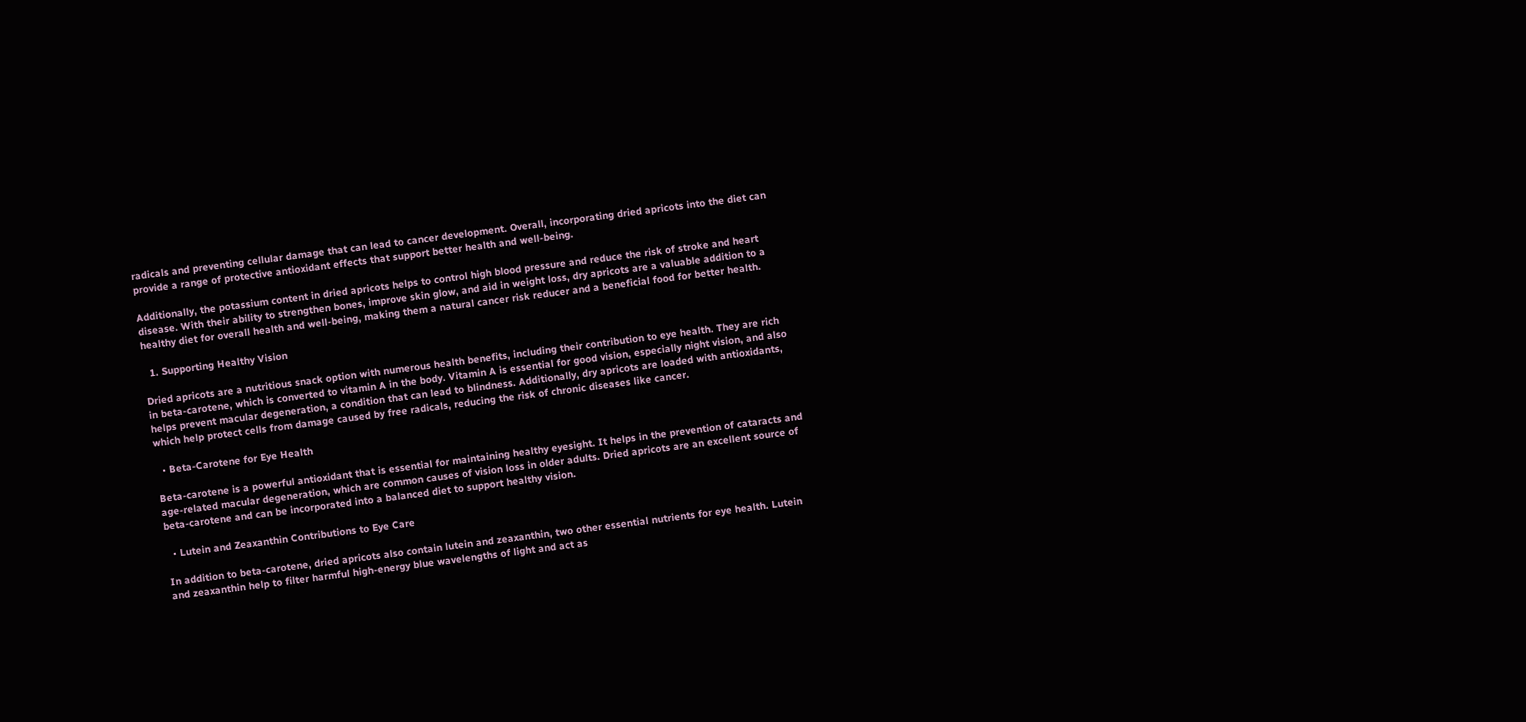radicals and preventing cellular damage that can lead to cancer development. Overall, incorporating dried apricots into the diet can provide a range of protective antioxidant effects that support better health and well-being.

Additionally, the potassium content in dried apricots helps to control high blood pressure and reduce the risk of stroke and heart disease. With their ability to strengthen bones, improve skin glow, and aid in weight loss, dry apricots are a valuable addition to a healthy diet for overall health and well-being, making them a natural cancer risk reducer and a beneficial food for better health.

  1. Supporting Healthy Vision

Dried apricots are a nutritious snack option with numerous health benefits, including their contribution to eye health. They are rich in beta-carotene, which is converted to vitamin A in the body. Vitamin A is essential for good vision, especially night vision, and also helps prevent macular degeneration, a condition that can lead to blindness. Additionally, dry apricots are loaded with antioxidants, which help protect cells from damage caused by free radicals, reducing the risk of chronic diseases like cancer.

  • Beta-Carotene for Eye Health

Beta-carotene is a powerful antioxidant that is essential for maintaining healthy eyesight. It helps in the prevention of cataracts and age-related macular degeneration, which are common causes of vision loss in older adults. Dried apricots are an excellent source of beta-carotene and can be incorporated into a balanced diet to support healthy vision.

  • Lutein and Zeaxanthin Contributions to Eye Care

In addition to beta-carotene, dried apricots also contain lutein and zeaxanthin, two other essential nutrients for eye health. Lutein and zeaxanthin help to filter harmful high-energy blue wavelengths of light and act as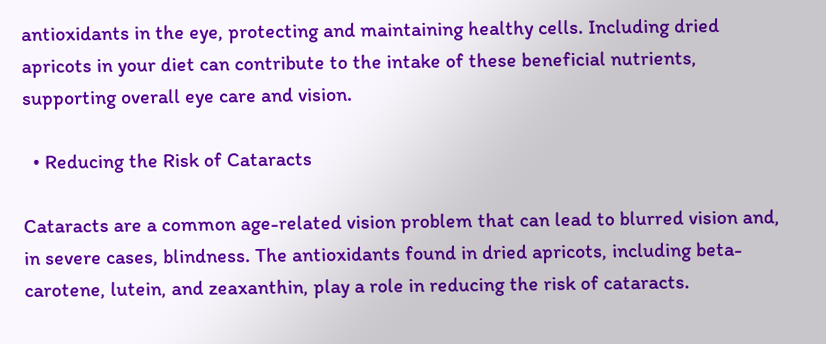antioxidants in the eye, protecting and maintaining healthy cells. Including dried apricots in your diet can contribute to the intake of these beneficial nutrients, supporting overall eye care and vision.

  • Reducing the Risk of Cataracts

Cataracts are a common age-related vision problem that can lead to blurred vision and, in severe cases, blindness. The antioxidants found in dried apricots, including beta-carotene, lutein, and zeaxanthin, play a role in reducing the risk of cataracts.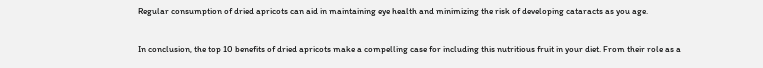Regular consumption of dried apricots can aid in maintaining eye health and minimizing the risk of developing cataracts as you age.


In conclusion, the top 10 benefits of dried apricots make a compelling case for including this nutritious fruit in your diet. From their role as a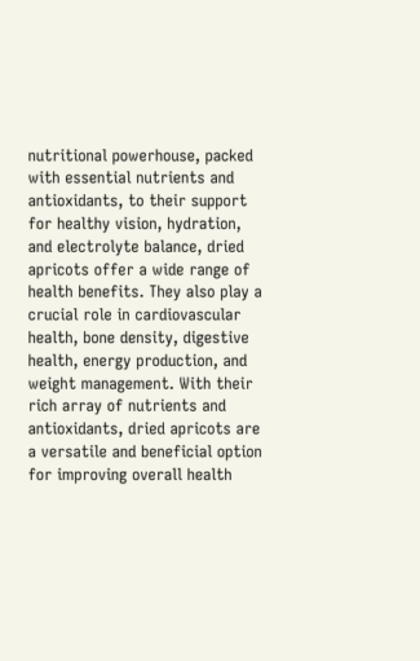nutritional powerhouse, packed with essential nutrients and antioxidants, to their support for healthy vision, hydration, and electrolyte balance, dried apricots offer a wide range of health benefits. They also play a crucial role in cardiovascular health, bone density, digestive health, energy production, and weight management. With their rich array of nutrients and antioxidants, dried apricots are a versatile and beneficial option for improving overall health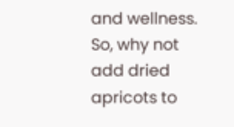and wellness. So, why not add dried apricots to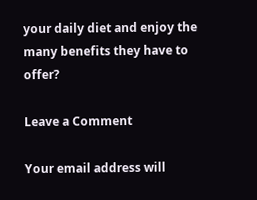your daily diet and enjoy the many benefits they have to offer?

Leave a Comment

Your email address will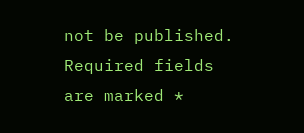not be published. Required fields are marked *